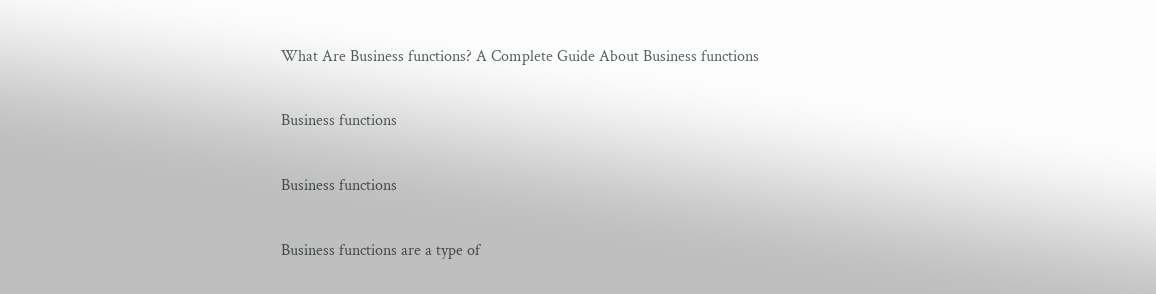What Are Business functions? A Complete Guide About Business functions

Business functions

Business functions

Business functions are a type of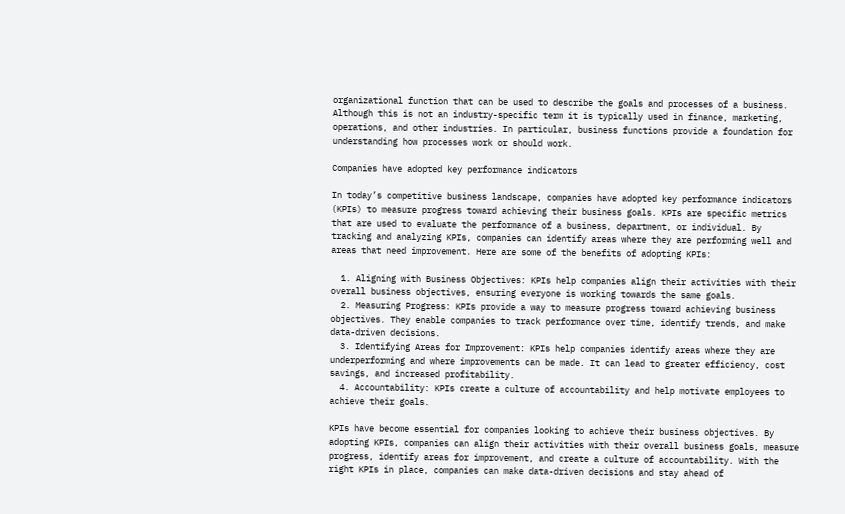organizational function that can be used to describe the goals and processes of a business. Although this is not an industry-specific term it is typically used in finance, marketing, operations, and other industries. In particular, business functions provide a foundation for understanding how processes work or should work.

Companies have adopted key performance indicators

In today’s competitive business landscape, companies have adopted key performance indicators (KPIs) to measure progress toward achieving their business goals. KPIs are specific metrics that are used to evaluate the performance of a business, department, or individual. By tracking and analyzing KPIs, companies can identify areas where they are performing well and areas that need improvement. Here are some of the benefits of adopting KPIs:

  1. Aligning with Business Objectives: KPIs help companies align their activities with their overall business objectives, ensuring everyone is working towards the same goals.
  2. Measuring Progress: KPIs provide a way to measure progress toward achieving business objectives. They enable companies to track performance over time, identify trends, and make data-driven decisions.
  3. Identifying Areas for Improvement: KPIs help companies identify areas where they are underperforming and where improvements can be made. It can lead to greater efficiency, cost savings, and increased profitability.
  4. Accountability: KPIs create a culture of accountability and help motivate employees to achieve their goals.

KPIs have become essential for companies looking to achieve their business objectives. By adopting KPIs, companies can align their activities with their overall business goals, measure progress, identify areas for improvement, and create a culture of accountability. With the right KPIs in place, companies can make data-driven decisions and stay ahead of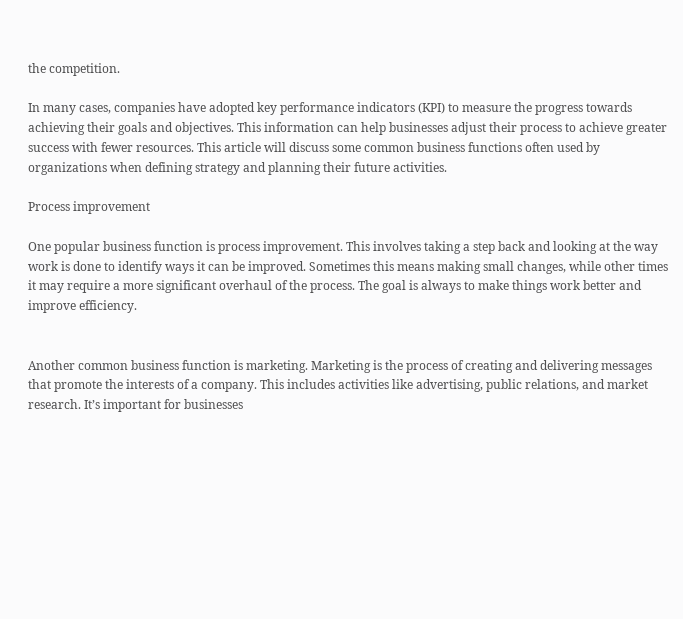the competition.

In many cases, companies have adopted key performance indicators (KPI) to measure the progress towards achieving their goals and objectives. This information can help businesses adjust their process to achieve greater success with fewer resources. This article will discuss some common business functions often used by organizations when defining strategy and planning their future activities.

Process improvement

One popular business function is process improvement. This involves taking a step back and looking at the way work is done to identify ways it can be improved. Sometimes this means making small changes, while other times it may require a more significant overhaul of the process. The goal is always to make things work better and improve efficiency.


Another common business function is marketing. Marketing is the process of creating and delivering messages that promote the interests of a company. This includes activities like advertising, public relations, and market research. It’s important for businesses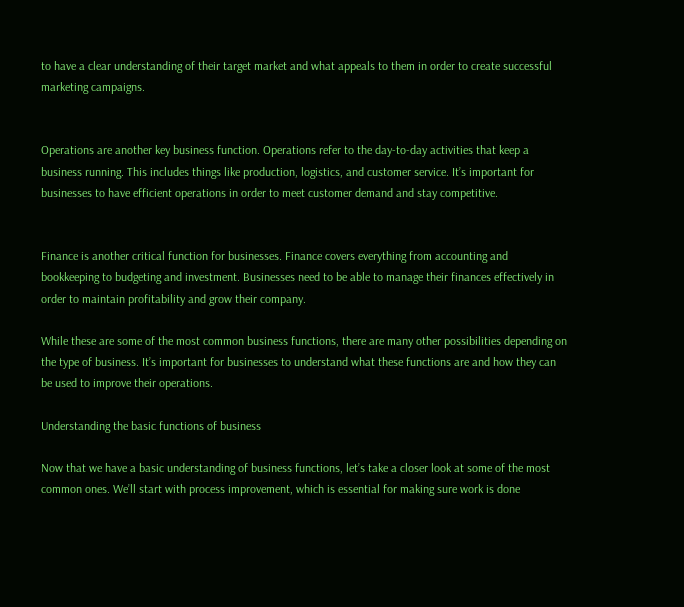to have a clear understanding of their target market and what appeals to them in order to create successful marketing campaigns.


Operations are another key business function. Operations refer to the day-to-day activities that keep a business running. This includes things like production, logistics, and customer service. It’s important for businesses to have efficient operations in order to meet customer demand and stay competitive.


Finance is another critical function for businesses. Finance covers everything from accounting and bookkeeping to budgeting and investment. Businesses need to be able to manage their finances effectively in order to maintain profitability and grow their company.

While these are some of the most common business functions, there are many other possibilities depending on the type of business. It’s important for businesses to understand what these functions are and how they can be used to improve their operations.

Understanding the basic functions of business

Now that we have a basic understanding of business functions, let’s take a closer look at some of the most common ones. We’ll start with process improvement, which is essential for making sure work is done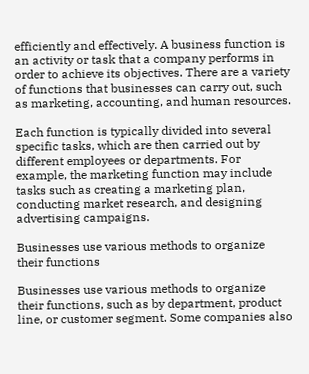efficiently and effectively. A business function is an activity or task that a company performs in order to achieve its objectives. There are a variety of functions that businesses can carry out, such as marketing, accounting, and human resources.

Each function is typically divided into several specific tasks, which are then carried out by different employees or departments. For example, the marketing function may include tasks such as creating a marketing plan, conducting market research, and designing advertising campaigns.

Businesses use various methods to organize their functions

Businesses use various methods to organize their functions, such as by department, product line, or customer segment. Some companies also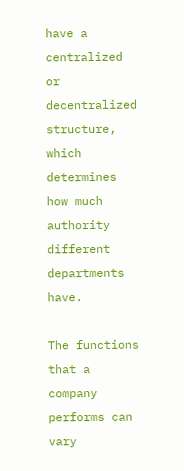have a centralized or decentralized structure, which determines how much authority different departments have.

The functions that a company performs can vary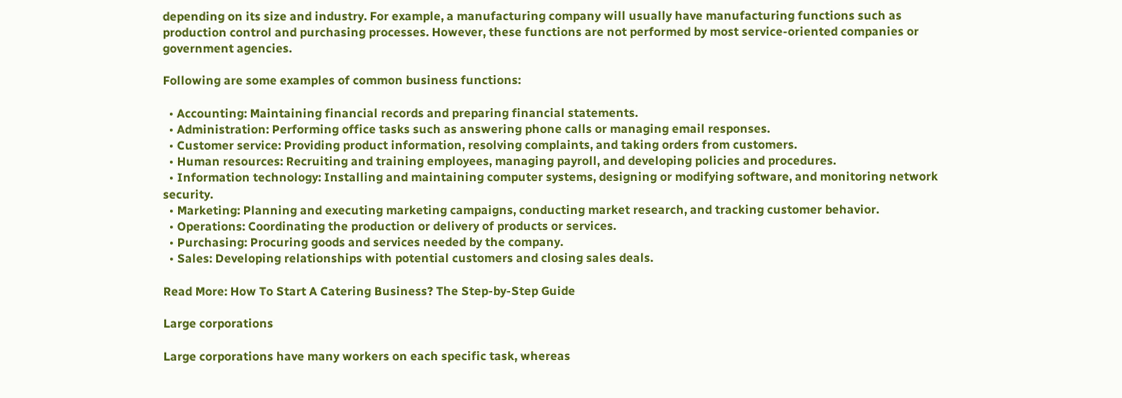depending on its size and industry. For example, a manufacturing company will usually have manufacturing functions such as production control and purchasing processes. However, these functions are not performed by most service-oriented companies or government agencies.

Following are some examples of common business functions:

  • Accounting: Maintaining financial records and preparing financial statements.
  • Administration: Performing office tasks such as answering phone calls or managing email responses.
  • Customer service: Providing product information, resolving complaints, and taking orders from customers.
  • Human resources: Recruiting and training employees, managing payroll, and developing policies and procedures.
  • Information technology: Installing and maintaining computer systems, designing or modifying software, and monitoring network security.
  • Marketing: Planning and executing marketing campaigns, conducting market research, and tracking customer behavior.
  • Operations: Coordinating the production or delivery of products or services.
  • Purchasing: Procuring goods and services needed by the company.
  • Sales: Developing relationships with potential customers and closing sales deals.

Read More: How To Start A Catering Business? The Step-by-Step Guide

Large corporations

Large corporations have many workers on each specific task, whereas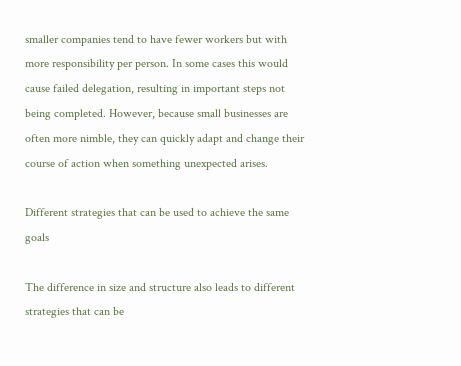smaller companies tend to have fewer workers but with more responsibility per person. In some cases this would cause failed delegation, resulting in important steps not being completed. However, because small businesses are often more nimble, they can quickly adapt and change their course of action when something unexpected arises.

Different strategies that can be used to achieve the same goals

The difference in size and structure also leads to different strategies that can be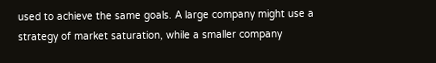used to achieve the same goals. A large company might use a strategy of market saturation, while a smaller company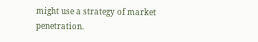might use a strategy of market penetration.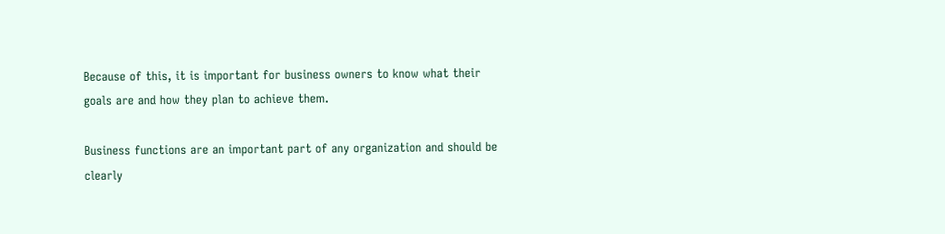Because of this, it is important for business owners to know what their goals are and how they plan to achieve them.

Business functions are an important part of any organization and should be clearly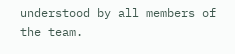understood by all members of the team.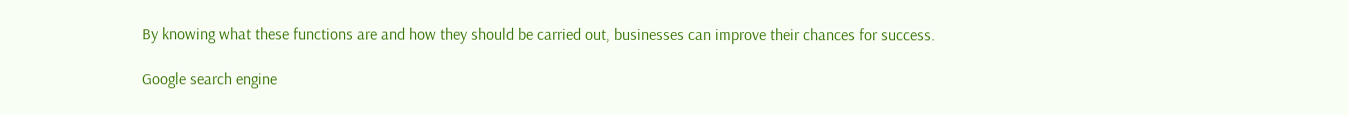By knowing what these functions are and how they should be carried out, businesses can improve their chances for success.

Google search engine